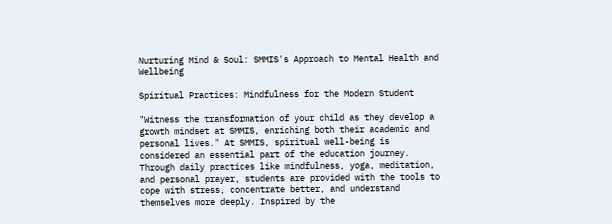Nurturing Mind & Soul: SMMIS's Approach to Mental Health and Wellbeing

Spiritual Practices: Mindfulness for the Modern Student

"Witness the transformation of your child as they develop a growth mindset at SMMIS, enriching both their academic and personal lives." At SMMIS, spiritual well-being is considered an essential part of the education journey. Through daily practices like mindfulness, yoga, meditation, and personal prayer, students are provided with the tools to cope with stress, concentrate better, and understand themselves more deeply. Inspired by the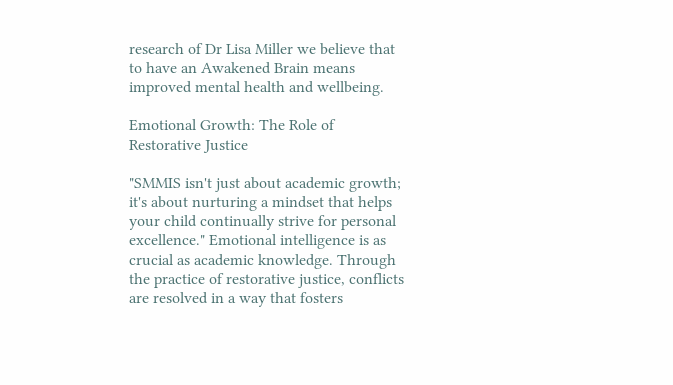research of Dr Lisa Miller we believe that to have an Awakened Brain means improved mental health and wellbeing.

Emotional Growth: The Role of Restorative Justice

"SMMIS isn't just about academic growth; it's about nurturing a mindset that helps your child continually strive for personal excellence." Emotional intelligence is as crucial as academic knowledge. Through the practice of restorative justice, conflicts are resolved in a way that fosters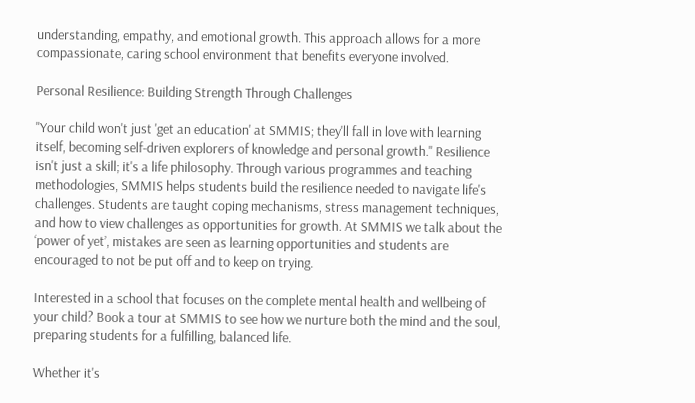understanding, empathy, and emotional growth. This approach allows for a more compassionate, caring school environment that benefits everyone involved.

Personal Resilience: Building Strength Through Challenges

"Your child won't just 'get an education' at SMMIS; they'll fall in love with learning itself, becoming self-driven explorers of knowledge and personal growth." Resilience isn't just a skill; it's a life philosophy. Through various programmes and teaching methodologies, SMMIS helps students build the resilience needed to navigate life's challenges. Students are taught coping mechanisms, stress management techniques, and how to view challenges as opportunities for growth. At SMMIS we talk about the ‘power of yet’, mistakes are seen as learning opportunities and students are encouraged to not be put off and to keep on trying.

Interested in a school that focuses on the complete mental health and wellbeing of your child? Book a tour at SMMIS to see how we nurture both the mind and the soul, preparing students for a fulfilling, balanced life.

Whether it's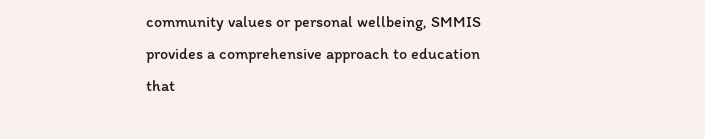community values or personal wellbeing, SMMIS provides a comprehensive approach to education that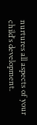nurtures all aspects of your child's development.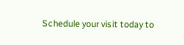Schedule your visit today to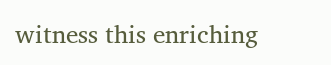witness this enriching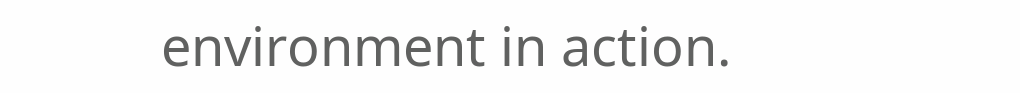environment in action.